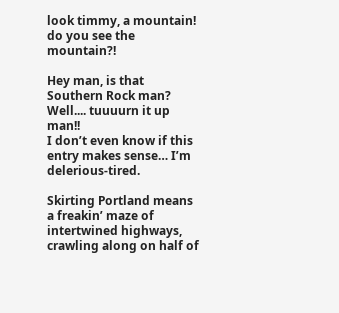look timmy, a mountain! do you see the mountain?!

Hey man, is that Southern Rock man?  Well.... tuuuurn it up man!!
I don’t even know if this entry makes sense… I’m delerious-tired.

Skirting Portland means a freakin’ maze of intertwined highways, crawling along on half of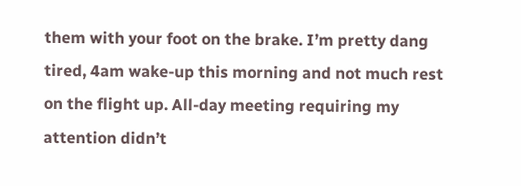them with your foot on the brake. I’m pretty dang tired, 4am wake-up this morning and not much rest on the flight up. All-day meeting requiring my attention didn’t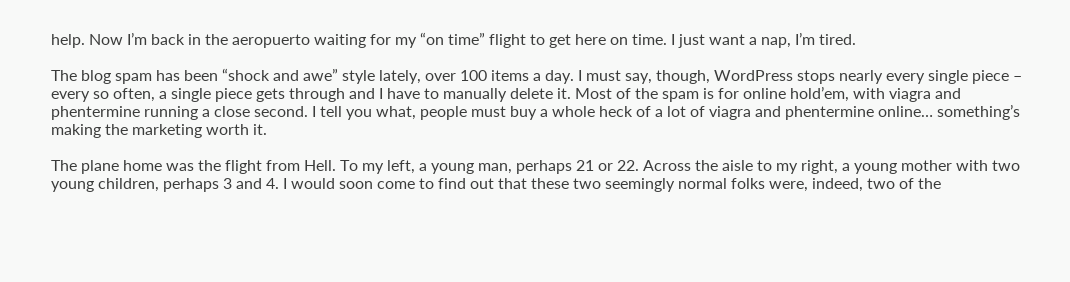help. Now I’m back in the aeropuerto waiting for my “on time” flight to get here on time. I just want a nap, I’m tired.

The blog spam has been “shock and awe” style lately, over 100 items a day. I must say, though, WordPress stops nearly every single piece – every so often, a single piece gets through and I have to manually delete it. Most of the spam is for online hold’em, with viagra and phentermine running a close second. I tell you what, people must buy a whole heck of a lot of viagra and phentermine online… something’s making the marketing worth it.

The plane home was the flight from Hell. To my left, a young man, perhaps 21 or 22. Across the aisle to my right, a young mother with two young children, perhaps 3 and 4. I would soon come to find out that these two seemingly normal folks were, indeed, two of the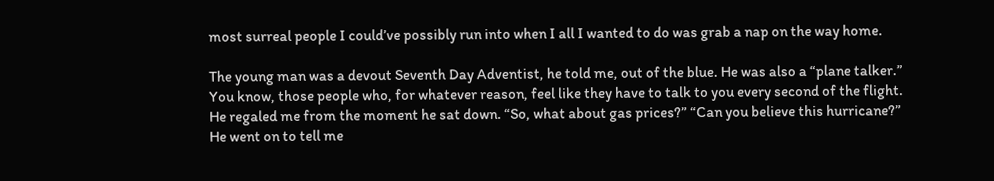most surreal people I could’ve possibly run into when I all I wanted to do was grab a nap on the way home.

The young man was a devout Seventh Day Adventist, he told me, out of the blue. He was also a “plane talker.” You know, those people who, for whatever reason, feel like they have to talk to you every second of the flight. He regaled me from the moment he sat down. “So, what about gas prices?” “Can you believe this hurricane?” He went on to tell me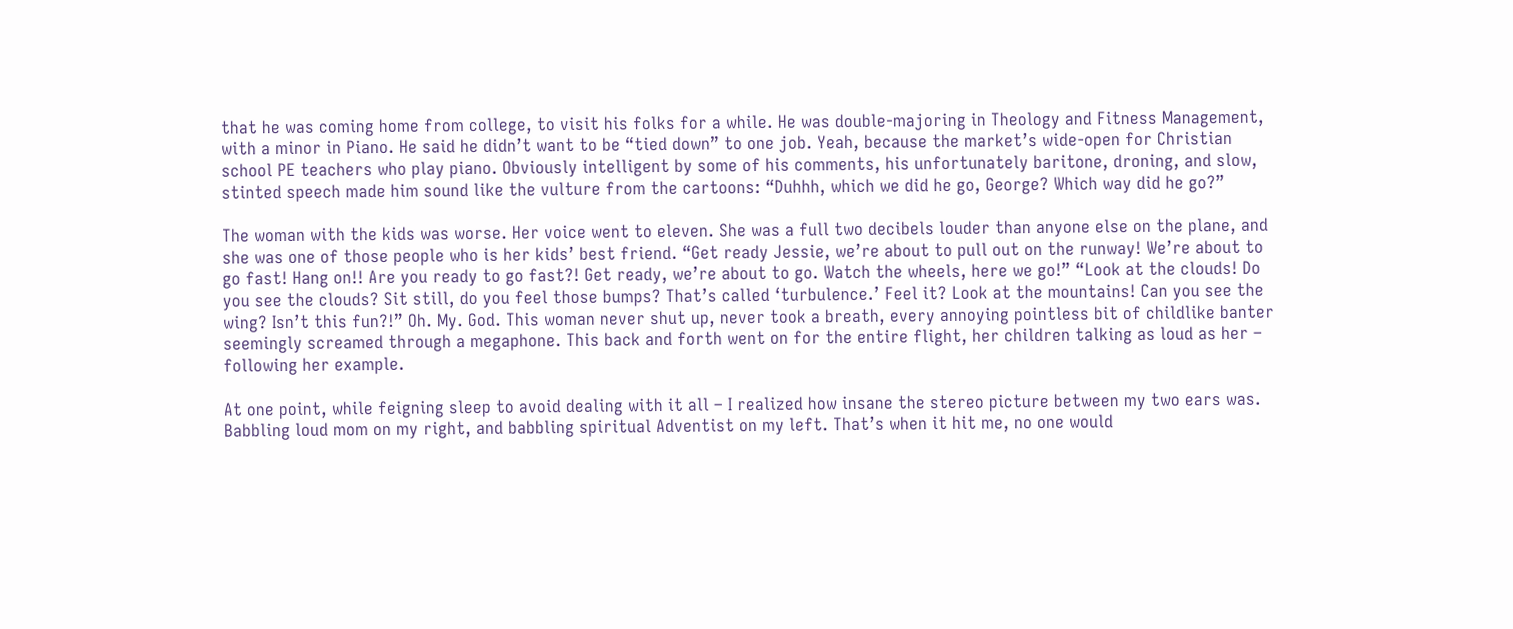that he was coming home from college, to visit his folks for a while. He was double-majoring in Theology and Fitness Management, with a minor in Piano. He said he didn’t want to be “tied down” to one job. Yeah, because the market’s wide-open for Christian school PE teachers who play piano. Obviously intelligent by some of his comments, his unfortunately baritone, droning, and slow, stinted speech made him sound like the vulture from the cartoons: “Duhhh, which we did he go, George? Which way did he go?”

The woman with the kids was worse. Her voice went to eleven. She was a full two decibels louder than anyone else on the plane, and she was one of those people who is her kids’ best friend. “Get ready Jessie, we’re about to pull out on the runway! We’re about to go fast! Hang on!! Are you ready to go fast?! Get ready, we’re about to go. Watch the wheels, here we go!” “Look at the clouds! Do you see the clouds? Sit still, do you feel those bumps? That’s called ‘turbulence.’ Feel it? Look at the mountains! Can you see the wing? Isn’t this fun?!” Oh. My. God. This woman never shut up, never took a breath, every annoying pointless bit of childlike banter seemingly screamed through a megaphone. This back and forth went on for the entire flight, her children talking as loud as her – following her example.

At one point, while feigning sleep to avoid dealing with it all – I realized how insane the stereo picture between my two ears was. Babbling loud mom on my right, and babbling spiritual Adventist on my left. That’s when it hit me, no one would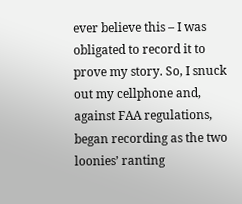ever believe this – I was obligated to record it to prove my story. So, I snuck out my cellphone and, against FAA regulations, began recording as the two loonies’ ranting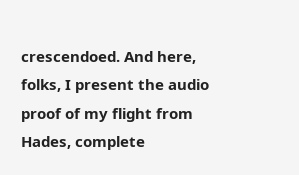crescendoed. And here, folks, I present the audio proof of my flight from Hades, complete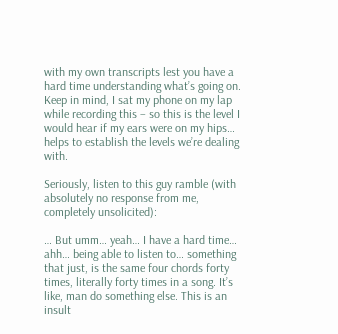with my own transcripts lest you have a hard time understanding what’s going on. Keep in mind, I sat my phone on my lap while recording this – so this is the level I would hear if my ears were on my hips… helps to establish the levels we’re dealing with.

Seriously, listen to this guy ramble (with absolutely no response from me, completely unsolicited):

… But umm… yeah… I have a hard time… ahh… being able to listen to… something that just, is the same four chords forty times, literally forty times in a song. It’s like, man do something else. This is an insult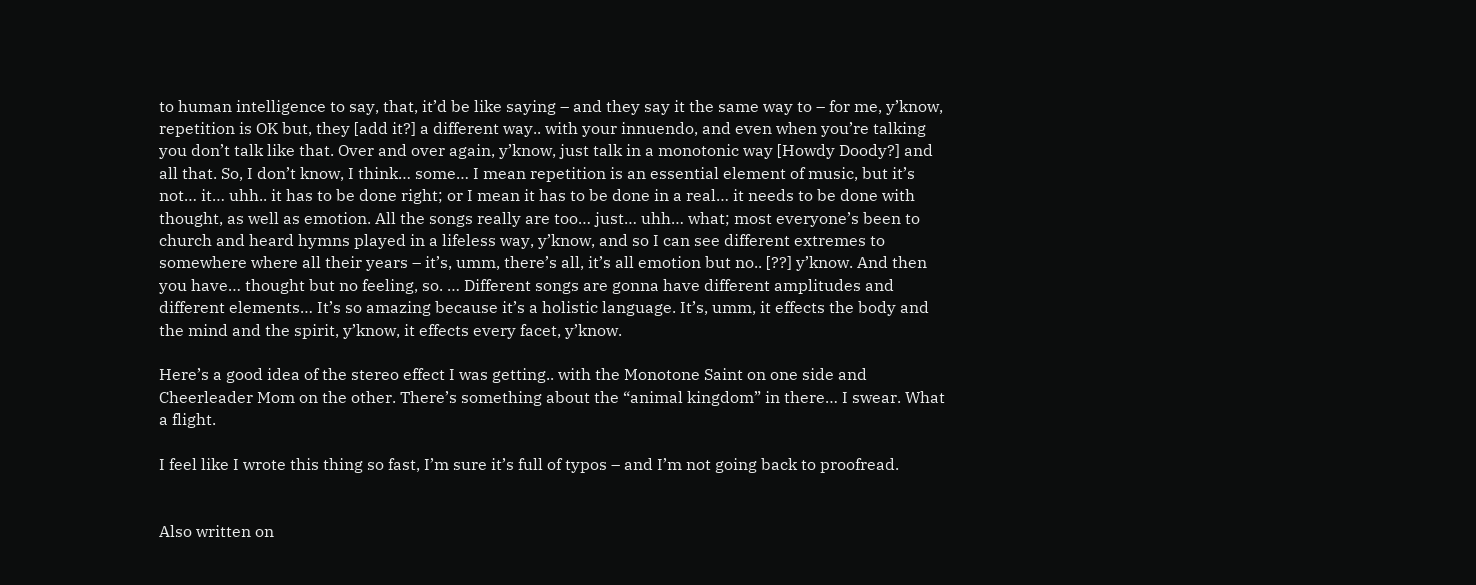to human intelligence to say, that, it’d be like saying – and they say it the same way to – for me, y’know, repetition is OK but, they [add it?] a different way.. with your innuendo, and even when you’re talking you don’t talk like that. Over and over again, y’know, just talk in a monotonic way [Howdy Doody?] and all that. So, I don’t know, I think… some… I mean repetition is an essential element of music, but it’s not… it… uhh.. it has to be done right; or I mean it has to be done in a real… it needs to be done with thought, as well as emotion. All the songs really are too… just… uhh… what; most everyone’s been to church and heard hymns played in a lifeless way, y’know, and so I can see different extremes to somewhere where all their years – it’s, umm, there’s all, it’s all emotion but no.. [??] y’know. And then you have… thought but no feeling, so. … Different songs are gonna have different amplitudes and different elements… It’s so amazing because it’s a holistic language. It’s, umm, it effects the body and the mind and the spirit, y’know, it effects every facet, y’know.

Here’s a good idea of the stereo effect I was getting.. with the Monotone Saint on one side and Cheerleader Mom on the other. There’s something about the “animal kingdom” in there… I swear. What a flight.

I feel like I wrote this thing so fast, I’m sure it’s full of typos – and I’m not going back to proofread.


Also written on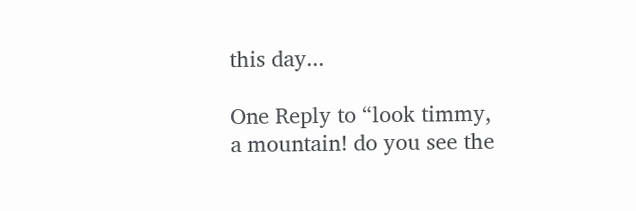this day...

One Reply to “look timmy, a mountain! do you see the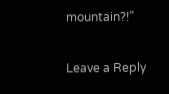mountain?!”

Leave a Reply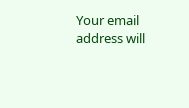Your email address will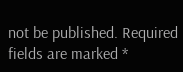not be published. Required fields are marked *